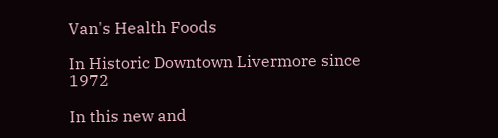Van's Health Foods

In Historic Downtown Livermore since 1972

In this new and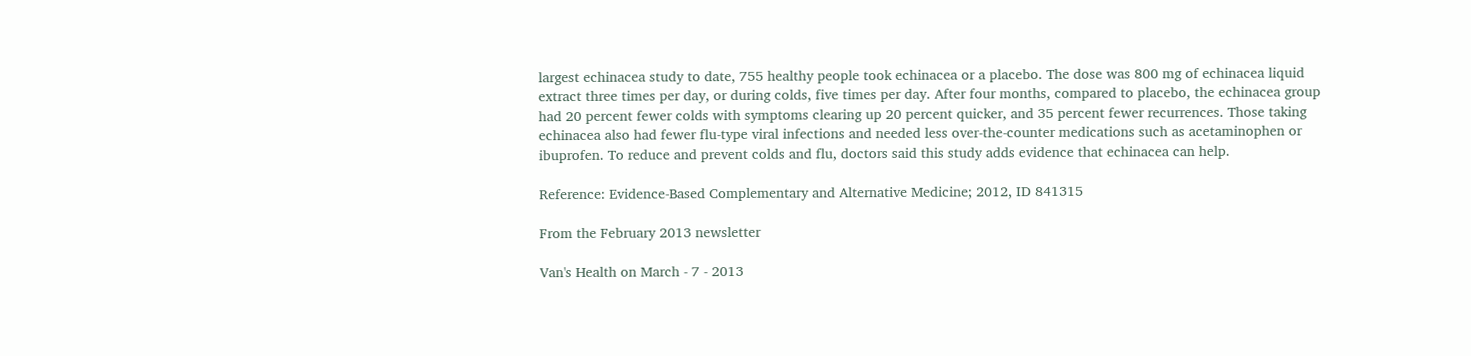largest echinacea study to date, 755 healthy people took echinacea or a placebo. The dose was 800 mg of echinacea liquid extract three times per day, or during colds, five times per day. After four months, compared to placebo, the echinacea group had 20 percent fewer colds with symptoms clearing up 20 percent quicker, and 35 percent fewer recurrences. Those taking echinacea also had fewer flu-type viral infections and needed less over-the-counter medications such as acetaminophen or ibuprofen. To reduce and prevent colds and flu, doctors said this study adds evidence that echinacea can help.

Reference: Evidence-Based Complementary and Alternative Medicine; 2012, ID 841315

From the February 2013 newsletter

Van's Health on March - 7 - 2013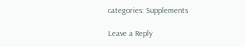categories: Supplements

Leave a Reply